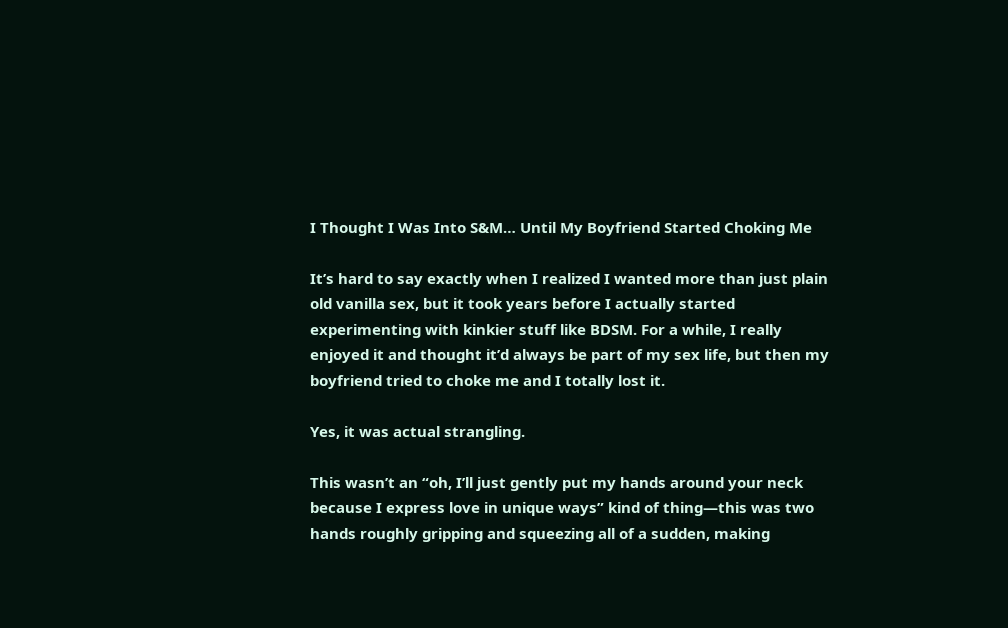I Thought I Was Into S&M… Until My Boyfriend Started Choking Me

It’s hard to say exactly when I realized I wanted more than just plain old vanilla sex, but it took years before I actually started experimenting with kinkier stuff like BDSM. For a while, I really enjoyed it and thought it’d always be part of my sex life, but then my boyfriend tried to choke me and I totally lost it.

Yes, it was actual strangling.

This wasn’t an “oh, I’ll just gently put my hands around your neck because I express love in unique ways” kind of thing—this was two hands roughly gripping and squeezing all of a sudden, making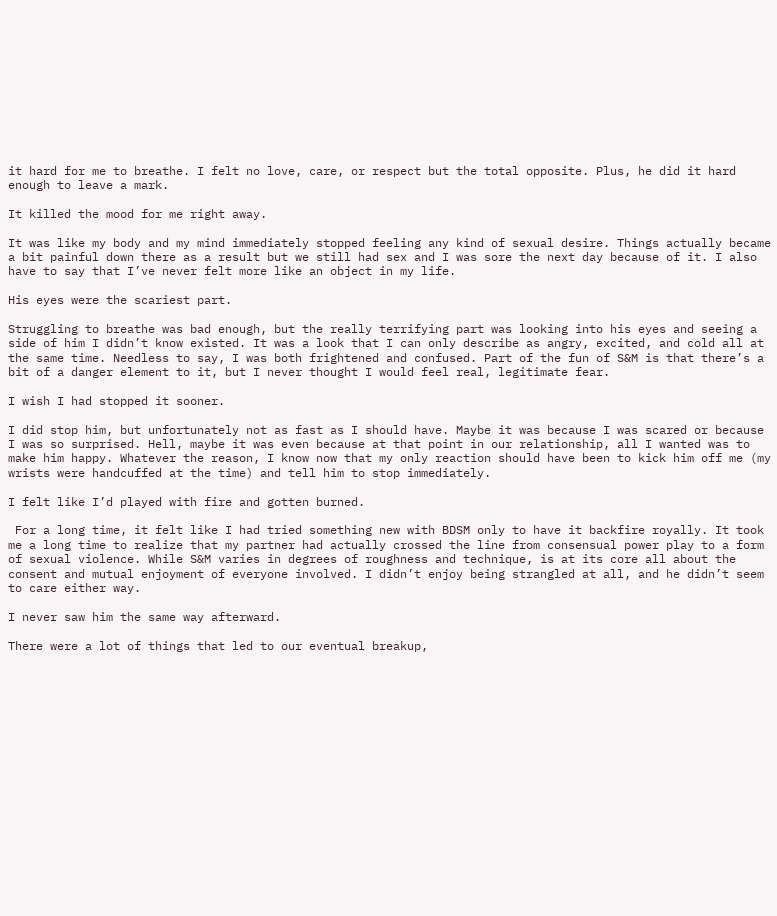it hard for me to breathe. I felt no love, care, or respect but the total opposite. Plus, he did it hard enough to leave a mark.

It killed the mood for me right away.

It was like my body and my mind immediately stopped feeling any kind of sexual desire. Things actually became a bit painful down there as a result but we still had sex and I was sore the next day because of it. I also have to say that I’ve never felt more like an object in my life.

His eyes were the scariest part.

Struggling to breathe was bad enough, but the really terrifying part was looking into his eyes and seeing a side of him I didn’t know existed. It was a look that I can only describe as angry, excited, and cold all at the same time. Needless to say, I was both frightened and confused. Part of the fun of S&M is that there’s a bit of a danger element to it, but I never thought I would feel real, legitimate fear.

I wish I had stopped it sooner.

I did stop him, but unfortunately not as fast as I should have. Maybe it was because I was scared or because I was so surprised. Hell, maybe it was even because at that point in our relationship, all I wanted was to make him happy. Whatever the reason, I know now that my only reaction should have been to kick him off me (my wrists were handcuffed at the time) and tell him to stop immediately.

I felt like I’d played with fire and gotten burned.

 For a long time, it felt like I had tried something new with BDSM only to have it backfire royally. It took me a long time to realize that my partner had actually crossed the line from consensual power play to a form of sexual violence. While S&M varies in degrees of roughness and technique, is at its core all about the consent and mutual enjoyment of everyone involved. I didn’t enjoy being strangled at all, and he didn’t seem to care either way.

I never saw him the same way afterward.

There were a lot of things that led to our eventual breakup,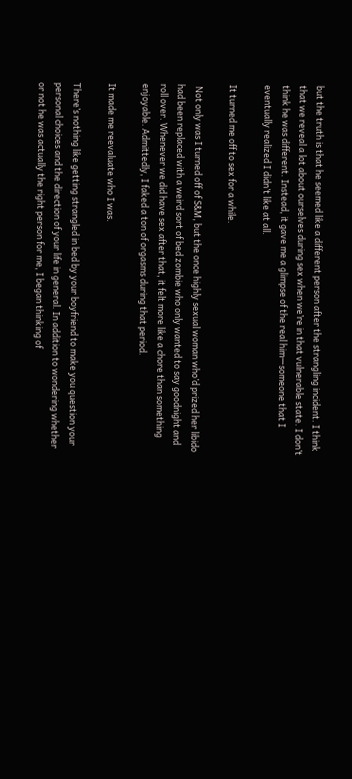but the truth is that he seemed like a different person after the strangling incident. I think that we reveal a lot about ourselves during sex when we’re in that vulnerable state. I don’t think he was different. Instead, it gave me a glimpse of the real him—someone that I eventually realized I didn’t like at all.

It turned me off to sex for a while.

 Not only was I turned off of S&M, but the once highly sexual woman who’d prized her libido had been replaced with a weird sort of bed zombie who only wanted to say goodnight and roll over. Whenever we did have sex after that, it felt more like a chore than something enjoyable. Admittedly, I faked a ton of orgasms during that period.

It made me reevaluate who I was.

There’s nothing like getting strangled in bed by your boyfriend to make you question your personal choices and the direction of your life in general. In addition to wondering whether or not he was actually the right person for me, I began thinking of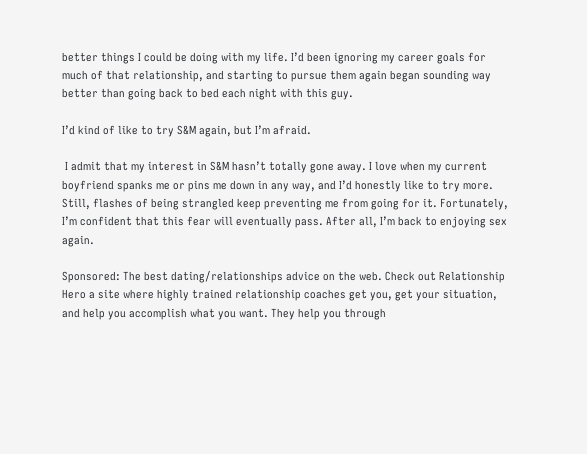better things I could be doing with my life. I’d been ignoring my career goals for much of that relationship, and starting to pursue them again began sounding way better than going back to bed each night with this guy.

I’d kind of like to try S&M again, but I’m afraid.

 I admit that my interest in S&M hasn’t totally gone away. I love when my current boyfriend spanks me or pins me down in any way, and I’d honestly like to try more. Still, flashes of being strangled keep preventing me from going for it. Fortunately, I’m confident that this fear will eventually pass. After all, I’m back to enjoying sex again.

Sponsored: The best dating/relationships advice on the web. Check out Relationship Hero a site where highly trained relationship coaches get you, get your situation, and help you accomplish what you want. They help you through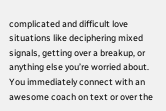complicated and difficult love situations like deciphering mixed signals, getting over a breakup, or anything else you’re worried about. You immediately connect with an awesome coach on text or over the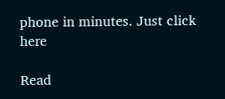phone in minutes. Just click here

Read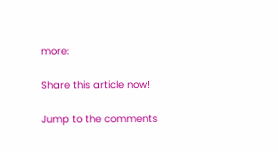more:

Share this article now!

Jump to the comments